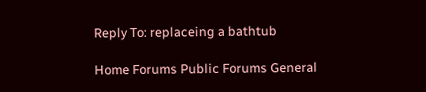Reply To: replaceing a bathtub

Home Forums Public Forums General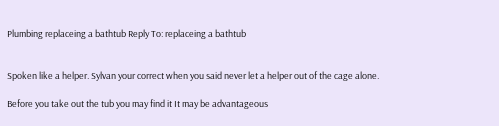Plumbing replaceing a bathtub Reply To: replaceing a bathtub


Spoken like a helper. Sylvan your correct when you said never let a helper out of the cage alone.

Before you take out the tub you may find it It may be advantageous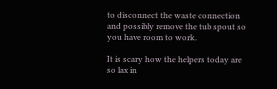to disconnect the waste connection and possibly remove the tub spout so you have room to work.

It is scary how the helpers today are so lax in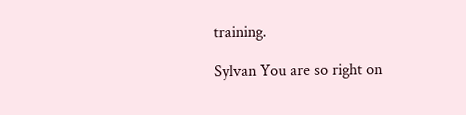training.

Sylvan You are so right on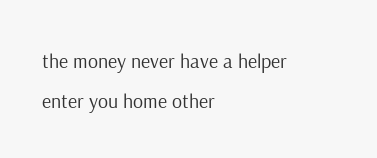the money never have a helper enter you home other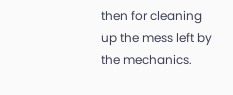then for cleaning up the mess left by the mechanics.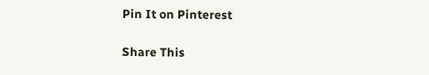Pin It on Pinterest

Share This